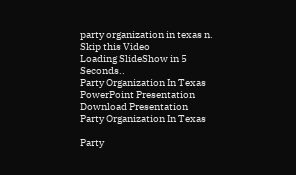party organization in texas n.
Skip this Video
Loading SlideShow in 5 Seconds..
Party Organization In Texas PowerPoint Presentation
Download Presentation
Party Organization In Texas

Party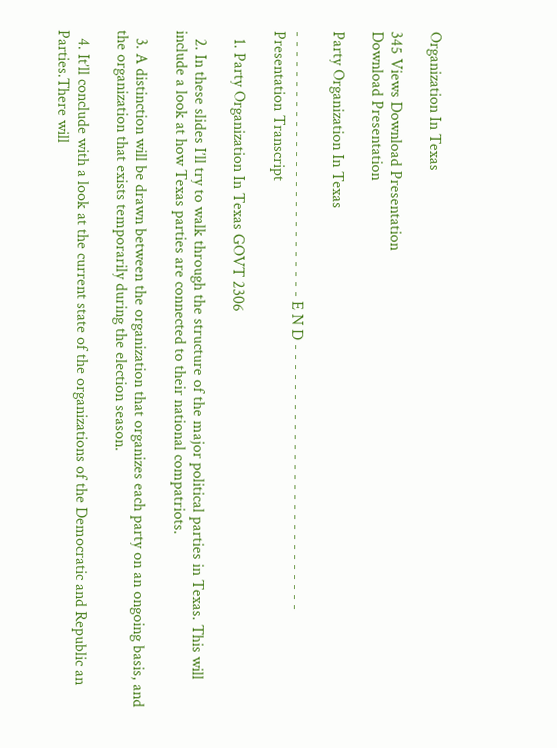Organization In Texas

345 Views Download Presentation
Download Presentation

Party Organization In Texas

- - - - - - - - - - - - - - - - - - - - - - - - - - - E N D - - - - - - - - - - - - - - - - - - - - - - - - - - -
Presentation Transcript

  1. Party Organization In Texas GOVT 2306

  2. In these slides I’ll try to walk through the structure of the major political parties in Texas. This will include a look at how Texas parties are connected to their national compatriots.

  3. A distinction will be drawn between the organization that organizes each party on an ongoing basis, and the organization that exists temporarily during the election season.

  4. It’ll conclude with a look at the current state of the organizations of the Democratic and Republic an Parties.There will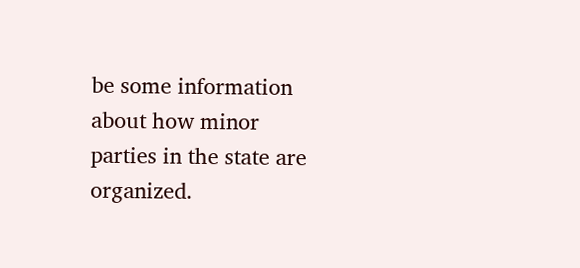be some information about how minor parties in the state are organized.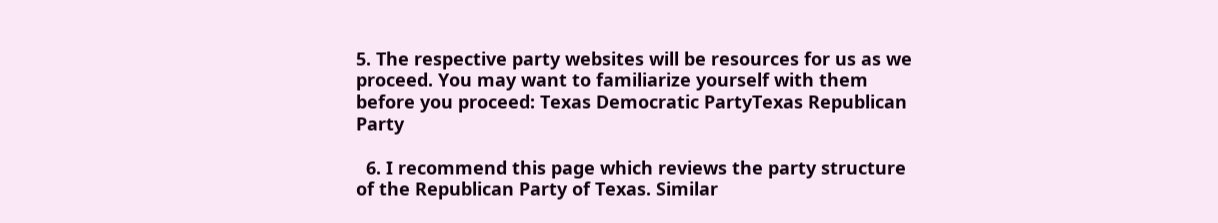5. The respective party websites will be resources for us as we proceed. You may want to familiarize yourself with them before you proceed: Texas Democratic PartyTexas Republican Party

  6. I recommend this page which reviews the party structure of the Republican Party of Texas. Similar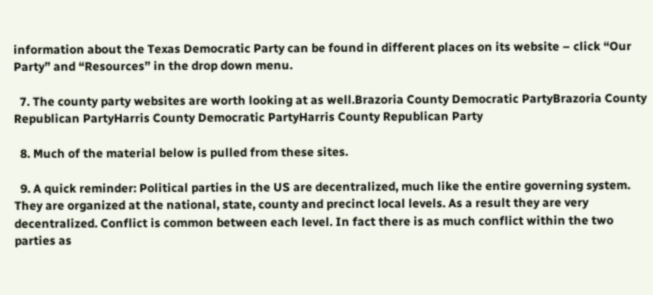information about the Texas Democratic Party can be found in different places on its website – click “Our Party” and “Resources” in the drop down menu.

  7. The county party websites are worth looking at as well.Brazoria County Democratic PartyBrazoria County Republican PartyHarris County Democratic PartyHarris County Republican Party

  8. Much of the material below is pulled from these sites.

  9. A quick reminder: Political parties in the US are decentralized, much like the entire governing system. They are organized at the national, state, county and precinct local levels. As a result they are very decentralized. Conflict is common between each level. In fact there is as much conflict within the two parties as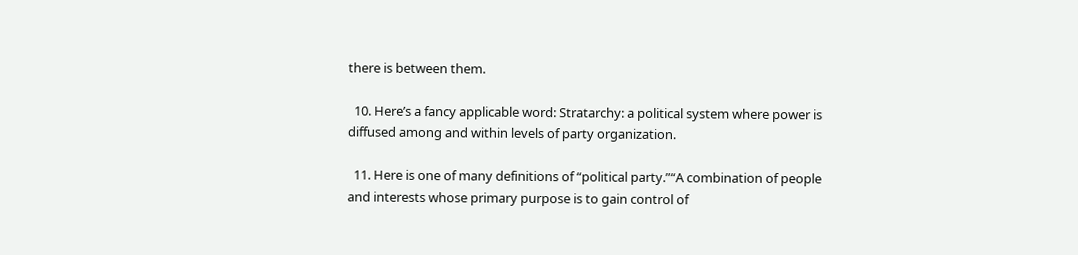there is between them.

  10. Here’s a fancy applicable word: Stratarchy: a political system where power is diffused among and within levels of party organization.

  11. Here is one of many definitions of “political party.”“A combination of people and interests whose primary purpose is to gain control of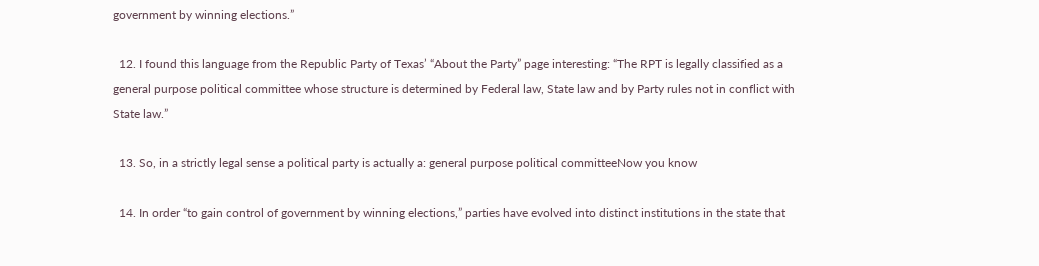government by winning elections.”

  12. I found this language from the Republic Party of Texas’ “About the Party” page interesting: “The RPT is legally classified as a general purpose political committee whose structure is determined by Federal law, State law and by Party rules not in conflict with State law.”

  13. So, in a strictly legal sense a political party is actually a: general purpose political committeeNow you know

  14. In order “to gain control of government by winning elections,” parties have evolved into distinct institutions in the state that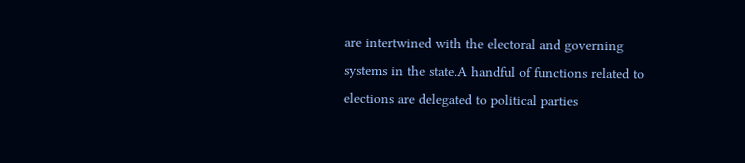are intertwined with the electoral and governing systems in the state.A handful of functions related to elections are delegated to political parties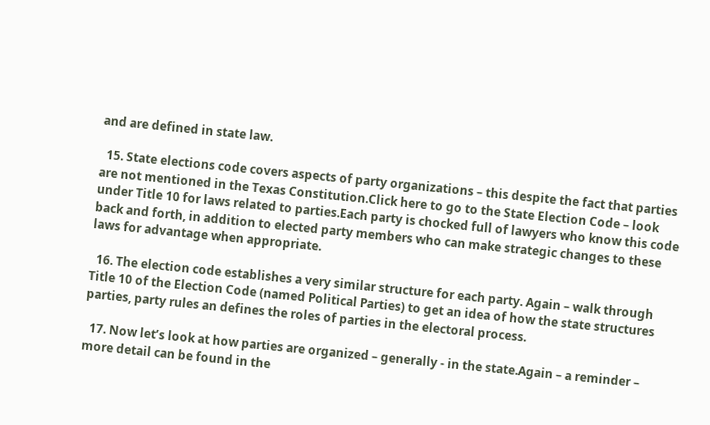and are defined in state law.

  15. State elections code covers aspects of party organizations – this despite the fact that parties are not mentioned in the Texas Constitution.Click here to go to the State Election Code – look under Title 10 for laws related to parties.Each party is chocked full of lawyers who know this code back and forth, in addition to elected party members who can make strategic changes to these laws for advantage when appropriate.

  16. The election code establishes a very similar structure for each party. Again – walk through Title 10 of the Election Code (named Political Parties) to get an idea of how the state structures parties, party rules an defines the roles of parties in the electoral process.

  17. Now let’s look at how parties are organized – generally - in the state.Again – a reminder – more detail can be found in the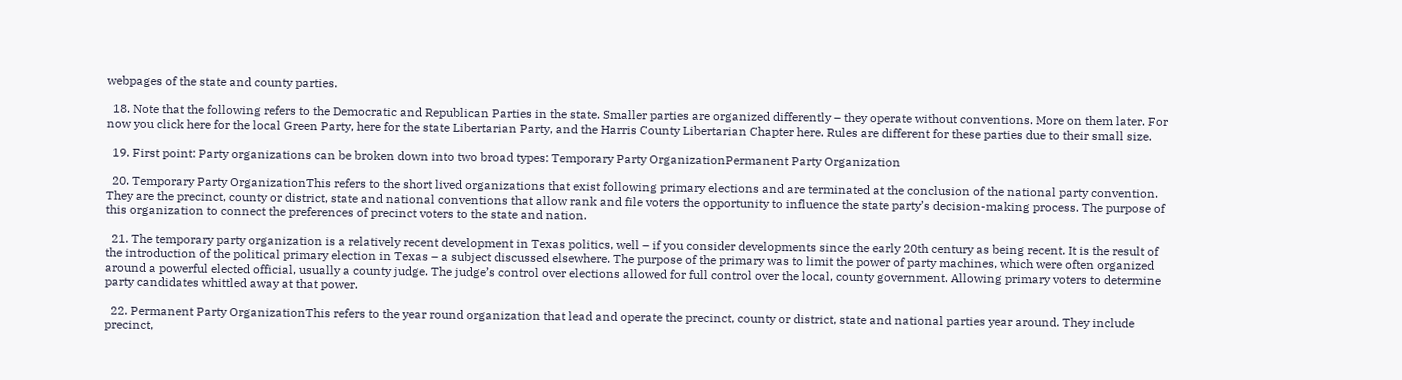webpages of the state and county parties.

  18. Note that the following refers to the Democratic and Republican Parties in the state. Smaller parties are organized differently – they operate without conventions. More on them later. For now you click here for the local Green Party, here for the state Libertarian Party, and the Harris County Libertarian Chapter here. Rules are different for these parties due to their small size.

  19. First point: Party organizations can be broken down into two broad types: Temporary Party OrganizationPermanent Party Organization

  20. Temporary Party OrganizationThis refers to the short lived organizations that exist following primary elections and are terminated at the conclusion of the national party convention. They are the precinct, county or district, state and national conventions that allow rank and file voters the opportunity to influence the state party’s decision-making process. The purpose of this organization to connect the preferences of precinct voters to the state and nation.

  21. The temporary party organization is a relatively recent development in Texas politics, well – if you consider developments since the early 20th century as being recent. It is the result of the introduction of the political primary election in Texas – a subject discussed elsewhere. The purpose of the primary was to limit the power of party machines, which were often organized around a powerful elected official, usually a county judge. The judge’s control over elections allowed for full control over the local, county government. Allowing primary voters to determine party candidates whittled away at that power.

  22. Permanent Party OrganizationThis refers to the year round organization that lead and operate the precinct, county or district, state and national parties year around. They include precinct,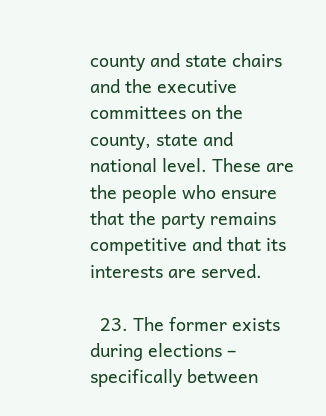county and state chairs and the executive committees on the county, state and national level. These are the people who ensure that the party remains competitive and that its interests are served.

  23. The former exists during elections – specifically between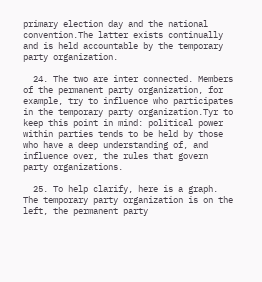primary election day and the national convention.The latter exists continually and is held accountable by the temporary party organization.

  24. The two are inter connected. Members of the permanent party organization, for example, try to influence who participates in the temporary party organization.Tyr to keep this point in mind: political power within parties tends to be held by those who have a deep understanding of, and influence over, the rules that govern party organizations.

  25. To help clarify, here is a graph. The temporary party organization is on the left, the permanent party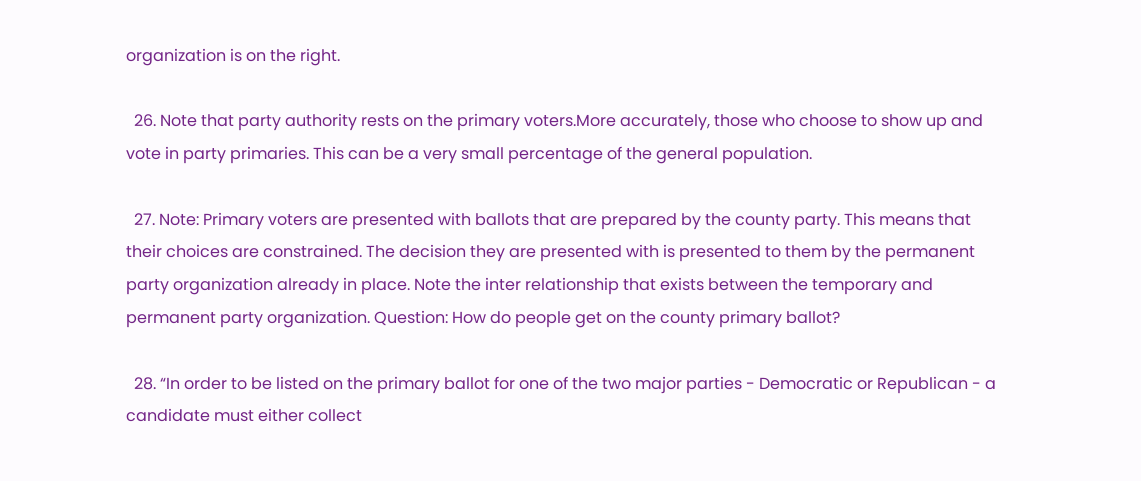organization is on the right.

  26. Note that party authority rests on the primary voters.More accurately, those who choose to show up and vote in party primaries. This can be a very small percentage of the general population.

  27. Note: Primary voters are presented with ballots that are prepared by the county party. This means that their choices are constrained. The decision they are presented with is presented to them by the permanent party organization already in place. Note the inter relationship that exists between the temporary and permanent party organization. Question: How do people get on the county primary ballot?

  28. “In order to be listed on the primary ballot for one of the two major parties - Democratic or Republican - a candidate must either collect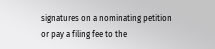signatures on a nominating petition or pay a filing fee to the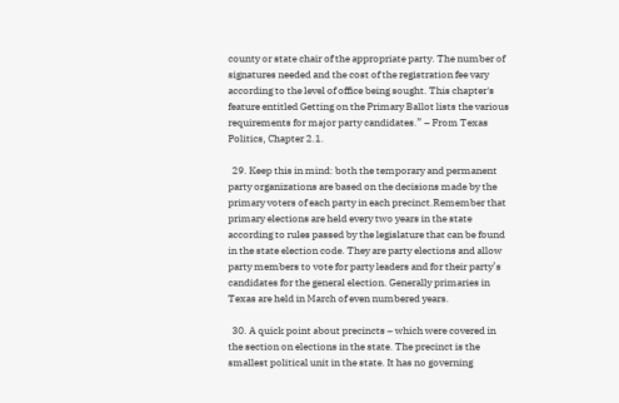county or state chair of the appropriate party. The number of signatures needed and the cost of the registration fee vary according to the level of office being sought. This chapter's feature entitled Getting on the Primary Ballot lists the various requirements for major party candidates.” – From Texas Politics, Chapter 2.1.

  29. Keep this in mind: both the temporary and permanent party organizations are based on the decisions made by the primary voters of each party in each precinct.Remember that primary elections are held every two years in the state according to rules passed by the legislature that can be found in the state election code. They are party elections and allow party members to vote for party leaders and for their party’s candidates for the general election. Generally primaries in Texas are held in March of even numbered years.

  30. A quick point about precincts – which were covered in the section on elections in the state. The precinct is the smallest political unit in the state. It has no governing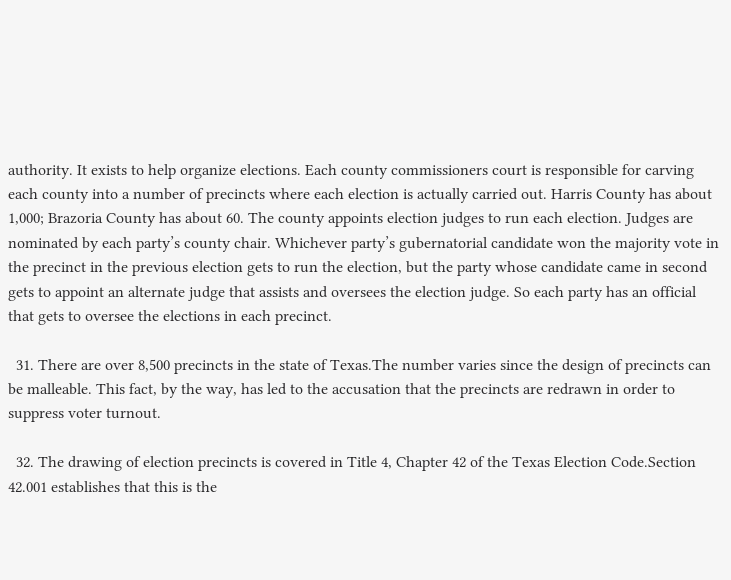authority. It exists to help organize elections. Each county commissioners court is responsible for carving each county into a number of precincts where each election is actually carried out. Harris County has about 1,000; Brazoria County has about 60. The county appoints election judges to run each election. Judges are nominated by each party’s county chair. Whichever party’s gubernatorial candidate won the majority vote in the precinct in the previous election gets to run the election, but the party whose candidate came in second gets to appoint an alternate judge that assists and oversees the election judge. So each party has an official that gets to oversee the elections in each precinct.

  31. There are over 8,500 precincts in the state of Texas.The number varies since the design of precincts can be malleable. This fact, by the way, has led to the accusation that the precincts are redrawn in order to suppress voter turnout.

  32. The drawing of election precincts is covered in Title 4, Chapter 42 of the Texas Election Code.Section 42.001 establishes that this is the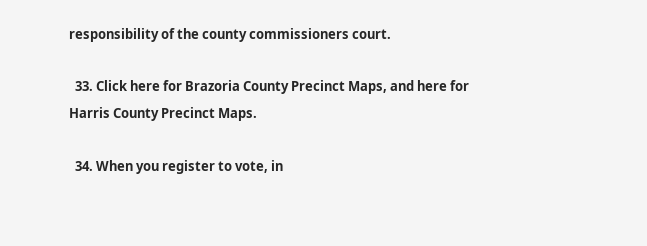responsibility of the county commissioners court.

  33. Click here for Brazoria County Precinct Maps, and here for Harris County Precinct Maps.

  34. When you register to vote, in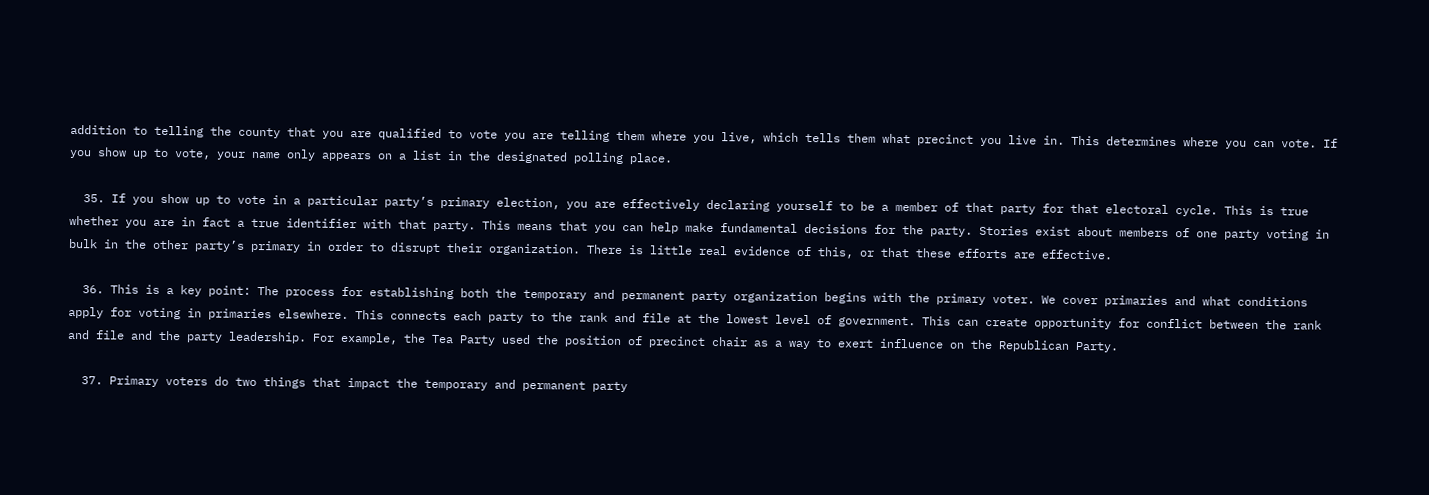addition to telling the county that you are qualified to vote you are telling them where you live, which tells them what precinct you live in. This determines where you can vote. If you show up to vote, your name only appears on a list in the designated polling place.

  35. If you show up to vote in a particular party’s primary election, you are effectively declaring yourself to be a member of that party for that electoral cycle. This is true whether you are in fact a true identifier with that party. This means that you can help make fundamental decisions for the party. Stories exist about members of one party voting in bulk in the other party’s primary in order to disrupt their organization. There is little real evidence of this, or that these efforts are effective.

  36. This is a key point: The process for establishing both the temporary and permanent party organization begins with the primary voter. We cover primaries and what conditions apply for voting in primaries elsewhere. This connects each party to the rank and file at the lowest level of government. This can create opportunity for conflict between the rank and file and the party leadership. For example, the Tea Party used the position of precinct chair as a way to exert influence on the Republican Party.

  37. Primary voters do two things that impact the temporary and permanent party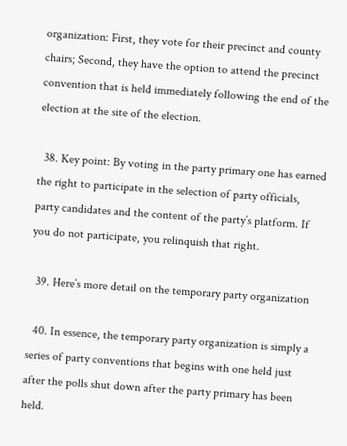organization: First, they vote for their precinct and county chairs; Second, they have the option to attend the precinct convention that is held immediately following the end of the election at the site of the election.

  38. Key point: By voting in the party primary one has earned the right to participate in the selection of party officials, party candidates and the content of the party’s platform. If you do not participate, you relinquish that right.

  39. Here’s more detail on the temporary party organization

  40. In essence, the temporary party organization is simply a series of party conventions that begins with one held just after the polls shut down after the party primary has been held.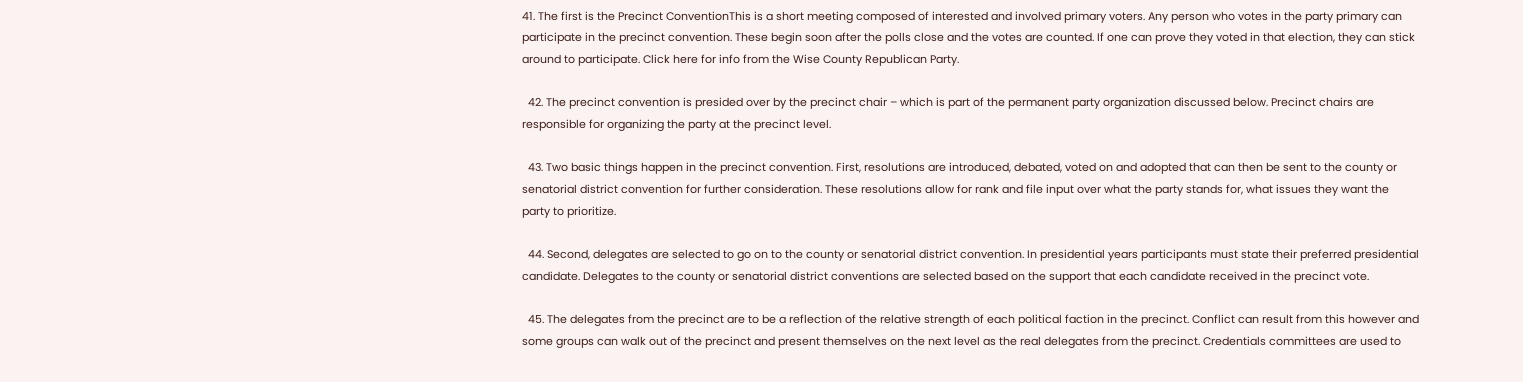41. The first is the Precinct ConventionThis is a short meeting composed of interested and involved primary voters. Any person who votes in the party primary can participate in the precinct convention. These begin soon after the polls close and the votes are counted. If one can prove they voted in that election, they can stick around to participate. Click here for info from the Wise County Republican Party.

  42. The precinct convention is presided over by the precinct chair – which is part of the permanent party organization discussed below. Precinct chairs are responsible for organizing the party at the precinct level.

  43. Two basic things happen in the precinct convention. First, resolutions are introduced, debated, voted on and adopted that can then be sent to the county or senatorial district convention for further consideration. These resolutions allow for rank and file input over what the party stands for, what issues they want the party to prioritize.

  44. Second, delegates are selected to go on to the county or senatorial district convention. In presidential years participants must state their preferred presidential candidate. Delegates to the county or senatorial district conventions are selected based on the support that each candidate received in the precinct vote.

  45. The delegates from the precinct are to be a reflection of the relative strength of each political faction in the precinct. Conflict can result from this however and some groups can walk out of the precinct and present themselves on the next level as the real delegates from the precinct. Credentials committees are used to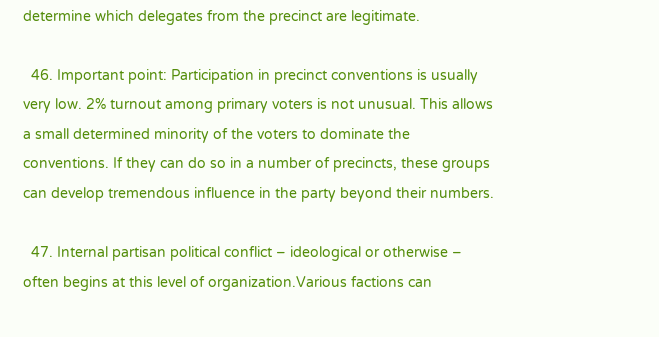determine which delegates from the precinct are legitimate.

  46. Important point: Participation in precinct conventions is usually very low. 2% turnout among primary voters is not unusual. This allows a small determined minority of the voters to dominate the conventions. If they can do so in a number of precincts, these groups can develop tremendous influence in the party beyond their numbers.

  47. Internal partisan political conflict – ideological or otherwise – often begins at this level of organization.Various factions can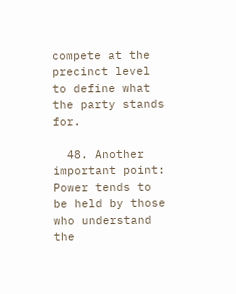compete at the precinct level to define what the party stands for.

  48. Another important point: Power tends to be held by those who understand the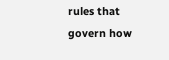rules that govern how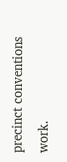precinct conventions work.